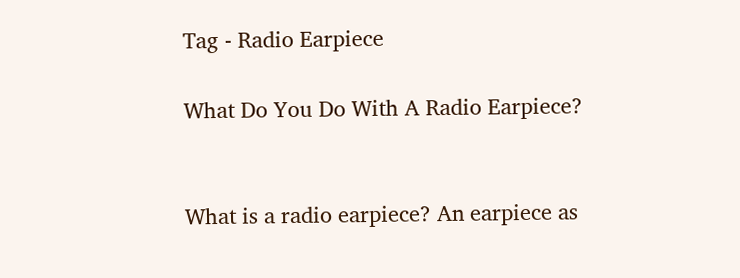Tag - Radio Earpiece

What Do You Do With A Radio Earpiece?


What is a radio earpiece? An earpiece as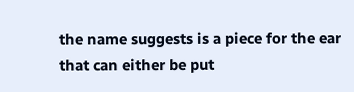the name suggests is a piece for the ear that can either be put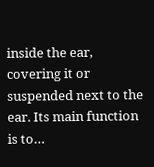inside the ear, covering it or suspended next to the ear. Its main function is to…